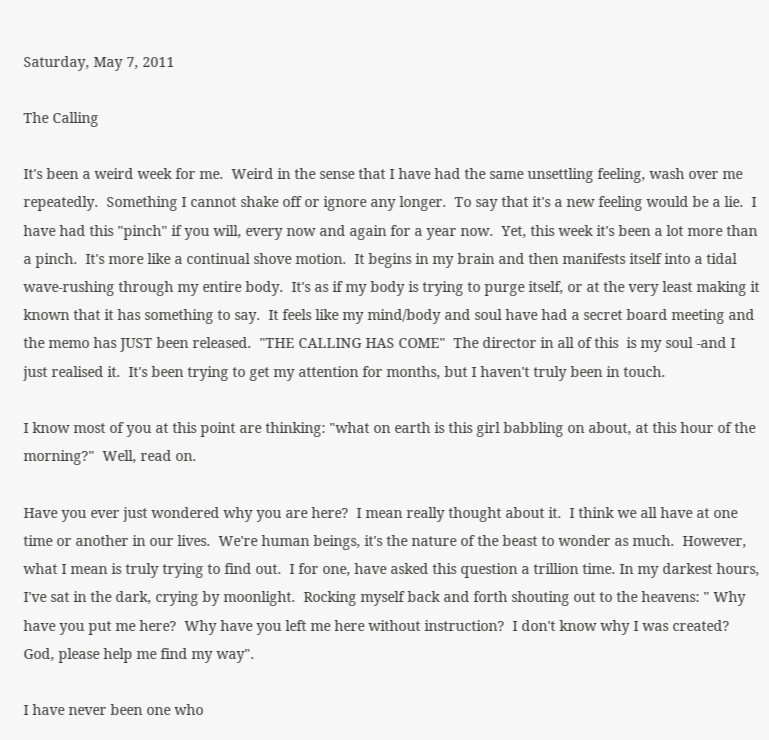Saturday, May 7, 2011

The Calling

It's been a weird week for me.  Weird in the sense that I have had the same unsettling feeling, wash over me repeatedly.  Something I cannot shake off or ignore any longer.  To say that it's a new feeling would be a lie.  I have had this "pinch" if you will, every now and again for a year now.  Yet, this week it's been a lot more than a pinch.  It's more like a continual shove motion.  It begins in my brain and then manifests itself into a tidal wave-rushing through my entire body.  It's as if my body is trying to purge itself, or at the very least making it known that it has something to say.  It feels like my mind/body and soul have had a secret board meeting and the memo has JUST been released.  "THE CALLING HAS COME"  The director in all of this  is my soul -and I just realised it.  It's been trying to get my attention for months, but I haven't truly been in touch.

I know most of you at this point are thinking: "what on earth is this girl babbling on about, at this hour of the morning?"  Well, read on.

Have you ever just wondered why you are here?  I mean really thought about it.  I think we all have at one time or another in our lives.  We're human beings, it's the nature of the beast to wonder as much.  However, what I mean is truly trying to find out.  I for one, have asked this question a trillion time. In my darkest hours, I've sat in the dark, crying by moonlight.  Rocking myself back and forth shouting out to the heavens: " Why have you put me here?  Why have you left me here without instruction?  I don't know why I was created?  God, please help me find my way".

I have never been one who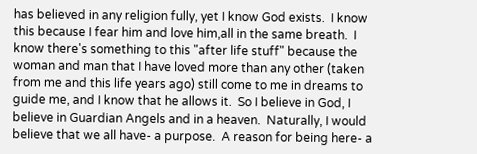has believed in any religion fully, yet I know God exists.  I know this because I fear him and love him,all in the same breath.  I know there's something to this "after life stuff" because the woman and man that I have loved more than any other (taken from me and this life years ago) still come to me in dreams to guide me, and I know that he allows it.  So I believe in God, I believe in Guardian Angels and in a heaven.  Naturally, I would believe that we all have- a purpose.  A reason for being here- a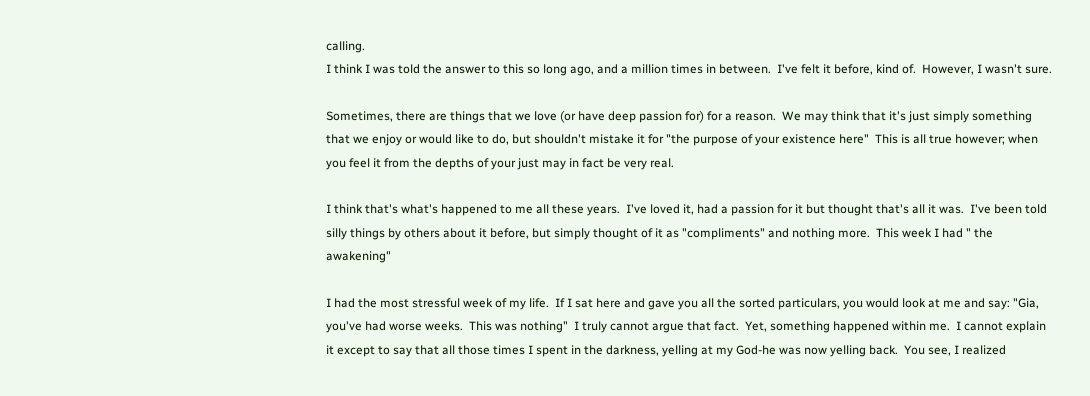calling.
I think I was told the answer to this so long ago, and a million times in between.  I've felt it before, kind of.  However, I wasn't sure.

Sometimes, there are things that we love (or have deep passion for) for a reason.  We may think that it's just simply something that we enjoy or would like to do, but shouldn't mistake it for "the purpose of your existence here"  This is all true however; when you feel it from the depths of your just may in fact be very real.

I think that's what's happened to me all these years.  I've loved it, had a passion for it but thought that's all it was.  I've been told silly things by others about it before, but simply thought of it as "compliments" and nothing more.  This week I had " the awakening"

I had the most stressful week of my life.  If I sat here and gave you all the sorted particulars, you would look at me and say: "Gia, you've had worse weeks.  This was nothing"  I truly cannot argue that fact.  Yet, something happened within me.  I cannot explain it except to say that all those times I spent in the darkness, yelling at my God-he was now yelling back.  You see, I realized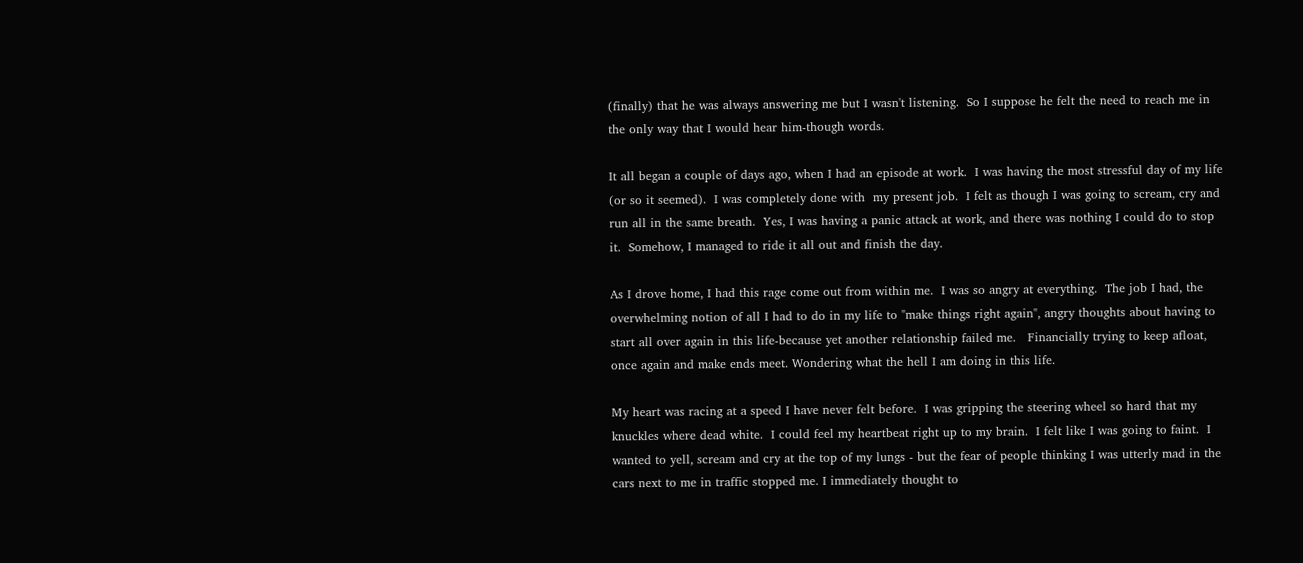(finally) that he was always answering me but I wasn't listening.  So I suppose he felt the need to reach me in the only way that I would hear him-though words.

It all began a couple of days ago, when I had an episode at work.  I was having the most stressful day of my life (or so it seemed).  I was completely done with  my present job.  I felt as though I was going to scream, cry and run all in the same breath.  Yes, I was having a panic attack at work, and there was nothing I could do to stop it.  Somehow, I managed to ride it all out and finish the day.

As I drove home, I had this rage come out from within me.  I was so angry at everything.  The job I had, the overwhelming notion of all I had to do in my life to "make things right again", angry thoughts about having to start all over again in this life-because yet another relationship failed me.   Financially trying to keep afloat, once again and make ends meet. Wondering what the hell I am doing in this life.

My heart was racing at a speed I have never felt before.  I was gripping the steering wheel so hard that my knuckles where dead white.  I could feel my heartbeat right up to my brain.  I felt like I was going to faint.  I wanted to yell, scream and cry at the top of my lungs - but the fear of people thinking I was utterly mad in the cars next to me in traffic stopped me. I immediately thought to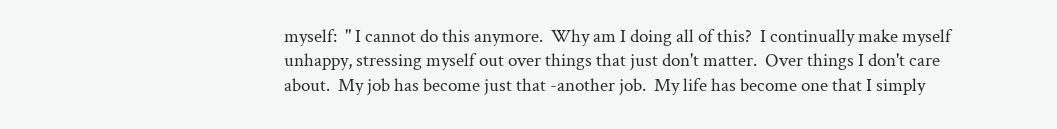myself:  " I cannot do this anymore.  Why am I doing all of this?  I continually make myself unhappy, stressing myself out over things that just don't matter.  Over things I don't care about.  My job has become just that -another job.  My life has become one that I simply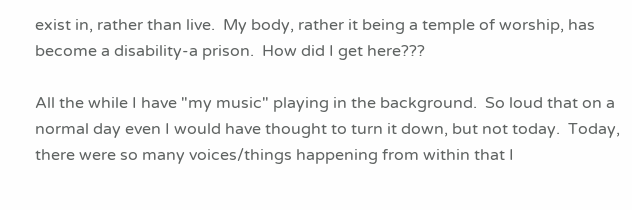exist in, rather than live.  My body, rather it being a temple of worship, has become a disability-a prison.  How did I get here???

All the while I have "my music" playing in the background.  So loud that on a normal day even I would have thought to turn it down, but not today.  Today, there were so many voices/things happening from within that I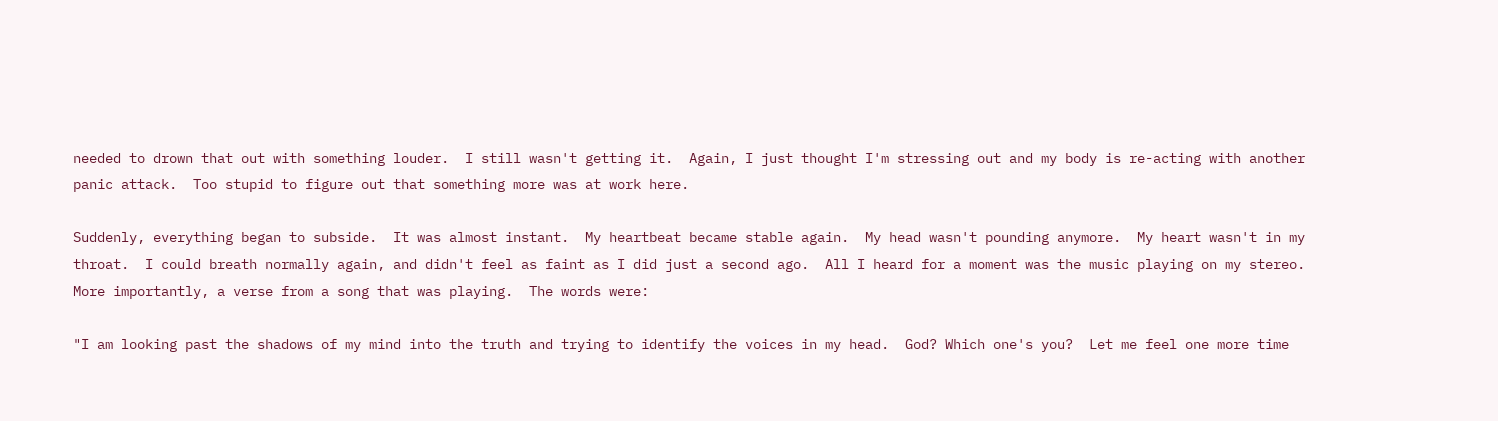needed to drown that out with something louder.  I still wasn't getting it.  Again, I just thought I'm stressing out and my body is re-acting with another panic attack.  Too stupid to figure out that something more was at work here.

Suddenly, everything began to subside.  It was almost instant.  My heartbeat became stable again.  My head wasn't pounding anymore.  My heart wasn't in my throat.  I could breath normally again, and didn't feel as faint as I did just a second ago.  All I heard for a moment was the music playing on my stereo.  More importantly, a verse from a song that was playing.  The words were:

"I am looking past the shadows of my mind into the truth and trying to identify the voices in my head.  God? Which one's you?  Let me feel one more time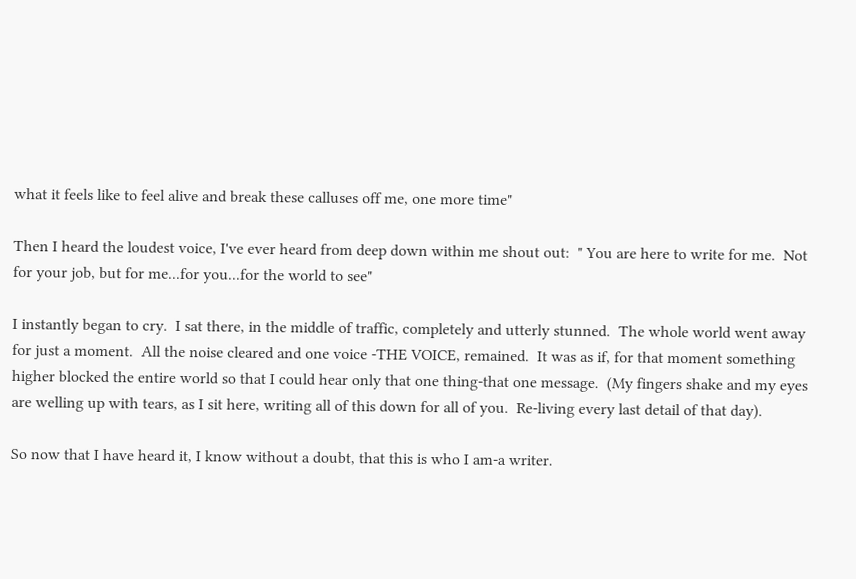what it feels like to feel alive and break these calluses off me, one more time"

Then I heard the loudest voice, I've ever heard from deep down within me shout out:  " You are here to write for me.  Not for your job, but for me...for you...for the world to see"

I instantly began to cry.  I sat there, in the middle of traffic, completely and utterly stunned.  The whole world went away for just a moment.  All the noise cleared and one voice -THE VOICE, remained.  It was as if, for that moment something higher blocked the entire world so that I could hear only that one thing-that one message.  (My fingers shake and my eyes are welling up with tears, as I sit here, writing all of this down for all of you.  Re-living every last detail of that day).

So now that I have heard it, I know without a doubt, that this is who I am-a writer.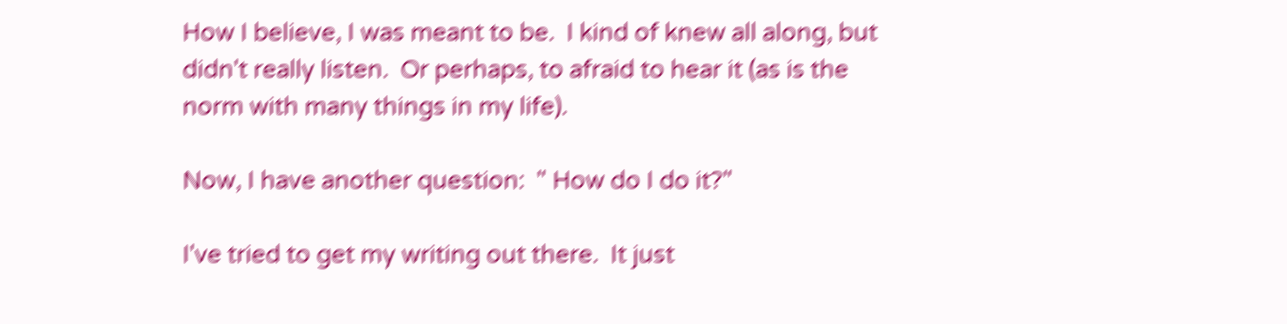How I believe, I was meant to be.  I kind of knew all along, but didn't really listen.  Or perhaps, to afraid to hear it (as is the norm with many things in my life).

Now, I have another question:  " How do I do it?"

I've tried to get my writing out there.  It just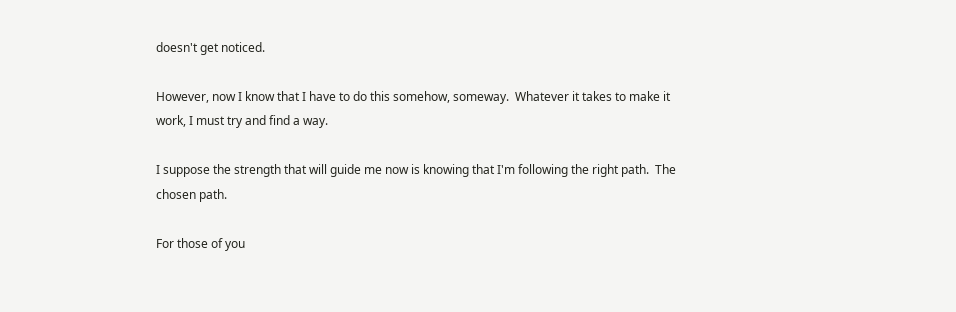doesn't get noticed.

However, now I know that I have to do this somehow, someway.  Whatever it takes to make it work, I must try and find a way.

I suppose the strength that will guide me now is knowing that I'm following the right path.  The chosen path.

For those of you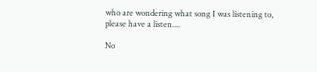who are wondering what song I was listening to, please have a listen....

No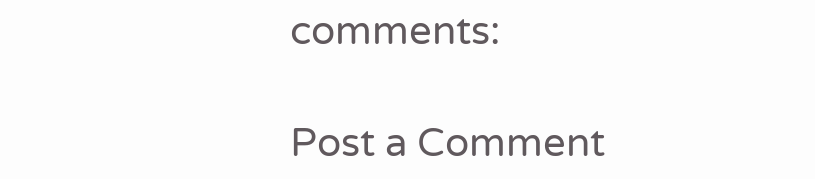comments:

Post a Comment